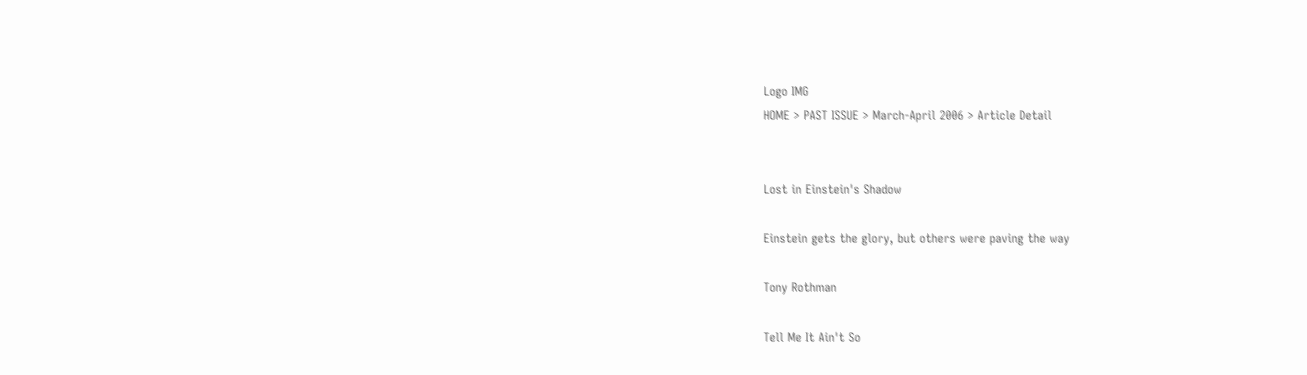Logo IMG
HOME > PAST ISSUE > March-April 2006 > Article Detail


Lost in Einstein's Shadow

Einstein gets the glory, but others were paving the way

Tony Rothman

Tell Me It Ain't So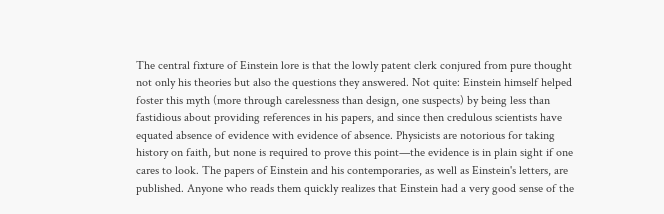The central fixture of Einstein lore is that the lowly patent clerk conjured from pure thought not only his theories but also the questions they answered. Not quite: Einstein himself helped foster this myth (more through carelessness than design, one suspects) by being less than fastidious about providing references in his papers, and since then credulous scientists have equated absence of evidence with evidence of absence. Physicists are notorious for taking history on faith, but none is required to prove this point—the evidence is in plain sight if one cares to look. The papers of Einstein and his contemporaries, as well as Einstein's letters, are published. Anyone who reads them quickly realizes that Einstein had a very good sense of the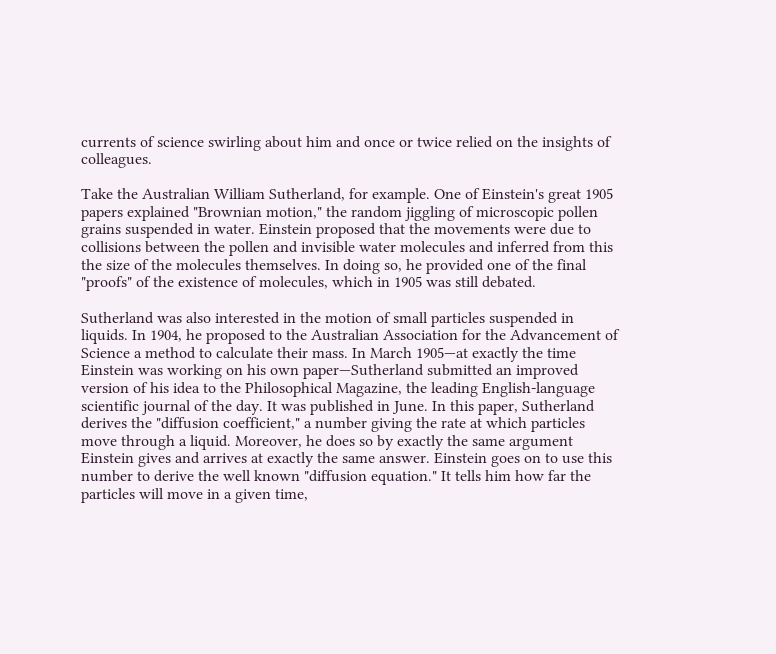currents of science swirling about him and once or twice relied on the insights of colleagues.

Take the Australian William Sutherland, for example. One of Einstein's great 1905 papers explained "Brownian motion," the random jiggling of microscopic pollen grains suspended in water. Einstein proposed that the movements were due to collisions between the pollen and invisible water molecules and inferred from this the size of the molecules themselves. In doing so, he provided one of the final "proofs" of the existence of molecules, which in 1905 was still debated.

Sutherland was also interested in the motion of small particles suspended in liquids. In 1904, he proposed to the Australian Association for the Advancement of Science a method to calculate their mass. In March 1905—at exactly the time Einstein was working on his own paper—Sutherland submitted an improved version of his idea to the Philosophical Magazine, the leading English-language scientific journal of the day. It was published in June. In this paper, Sutherland derives the "diffusion coefficient," a number giving the rate at which particles move through a liquid. Moreover, he does so by exactly the same argument Einstein gives and arrives at exactly the same answer. Einstein goes on to use this number to derive the well known "diffusion equation." It tells him how far the particles will move in a given time,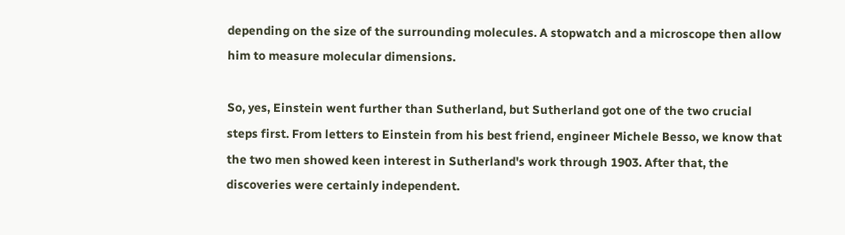depending on the size of the surrounding molecules. A stopwatch and a microscope then allow him to measure molecular dimensions.

So, yes, Einstein went further than Sutherland, but Sutherland got one of the two crucial steps first. From letters to Einstein from his best friend, engineer Michele Besso, we know that the two men showed keen interest in Sutherland's work through 1903. After that, the discoveries were certainly independent.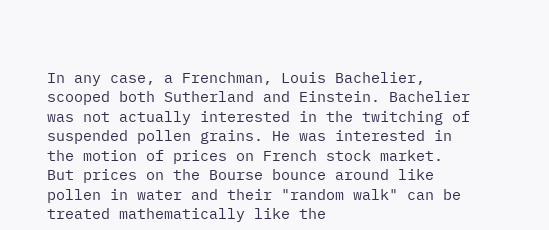In any case, a Frenchman, Louis Bachelier, scooped both Sutherland and Einstein. Bachelier was not actually interested in the twitching of suspended pollen grains. He was interested in the motion of prices on French stock market.  But prices on the Bourse bounce around like pollen in water and their "random walk" can be treated mathematically like the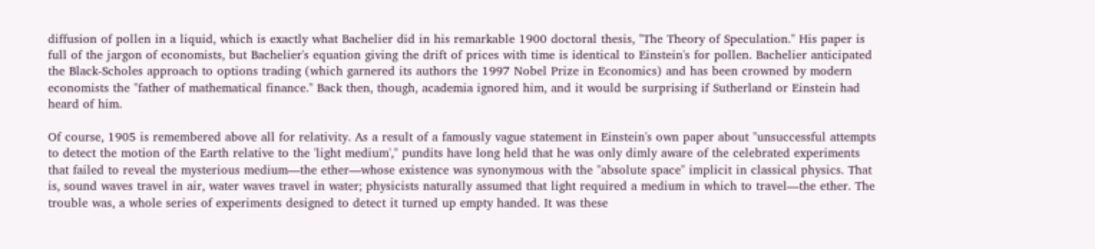diffusion of pollen in a liquid, which is exactly what Bachelier did in his remarkable 1900 doctoral thesis, "The Theory of Speculation." His paper is full of the jargon of economists, but Bachelier's equation giving the drift of prices with time is identical to Einstein's for pollen. Bachelier anticipated the Black-Scholes approach to options trading (which garnered its authors the 1997 Nobel Prize in Economics) and has been crowned by modern economists the "father of mathematical finance." Back then, though, academia ignored him, and it would be surprising if Sutherland or Einstein had heard of him.

Of course, 1905 is remembered above all for relativity. As a result of a famously vague statement in Einstein's own paper about "unsuccessful attempts to detect the motion of the Earth relative to the 'light medium'," pundits have long held that he was only dimly aware of the celebrated experiments that failed to reveal the mysterious medium—the ether—whose existence was synonymous with the "absolute space" implicit in classical physics. That is, sound waves travel in air, water waves travel in water; physicists naturally assumed that light required a medium in which to travel—the ether. The trouble was, a whole series of experiments designed to detect it turned up empty handed. It was these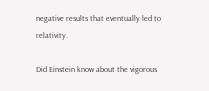negative results that eventually led to relativity.

Did Einstein know about the vigorous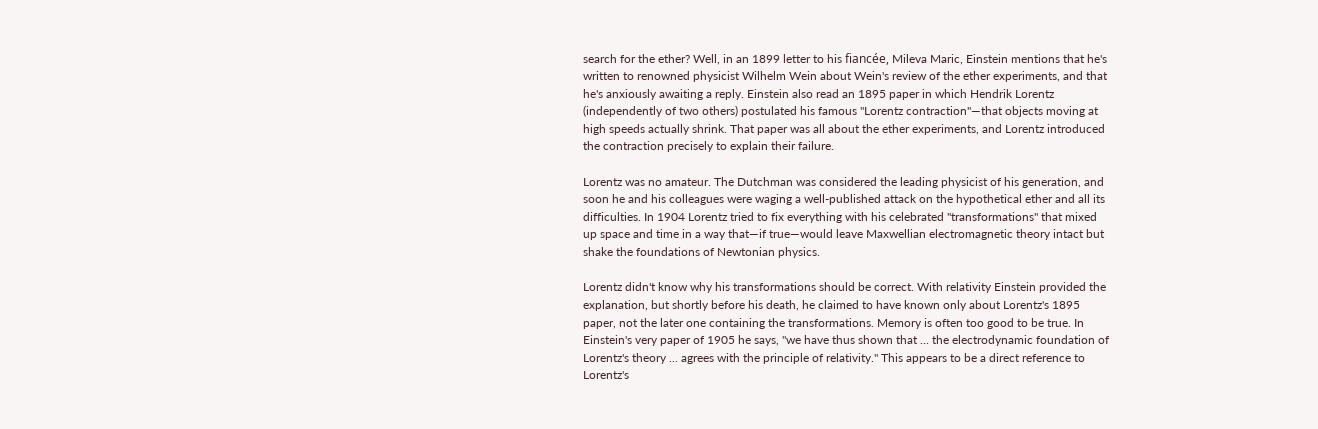search for the ether? Well, in an 1899 letter to his fiancée, Mileva Maric, Einstein mentions that he's written to renowned physicist Wilhelm Wein about Wein's review of the ether experiments, and that he's anxiously awaiting a reply. Einstein also read an 1895 paper in which Hendrik Lorentz (independently of two others) postulated his famous "Lorentz contraction"—that objects moving at high speeds actually shrink. That paper was all about the ether experiments, and Lorentz introduced the contraction precisely to explain their failure.

Lorentz was no amateur. The Dutchman was considered the leading physicist of his generation, and soon he and his colleagues were waging a well-published attack on the hypothetical ether and all its difficulties. In 1904 Lorentz tried to fix everything with his celebrated "transformations" that mixed up space and time in a way that—if true—would leave Maxwellian electromagnetic theory intact but shake the foundations of Newtonian physics.

Lorentz didn't know why his transformations should be correct. With relativity Einstein provided the explanation, but shortly before his death, he claimed to have known only about Lorentz's 1895 paper, not the later one containing the transformations. Memory is often too good to be true. In Einstein's very paper of 1905 he says, "we have thus shown that ... the electrodynamic foundation of Lorentz's theory ... agrees with the principle of relativity." This appears to be a direct reference to Lorentz's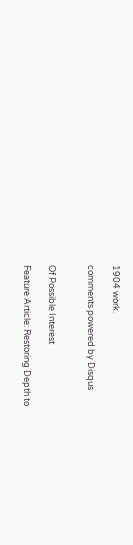1904 work.

comments powered by Disqus


Of Possible Interest

Feature Article: Restoring Depth to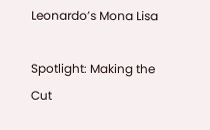Leonardo’s Mona Lisa

Spotlight: Making the Cut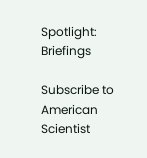Spotlight: Briefings

Subscribe to American Scientist